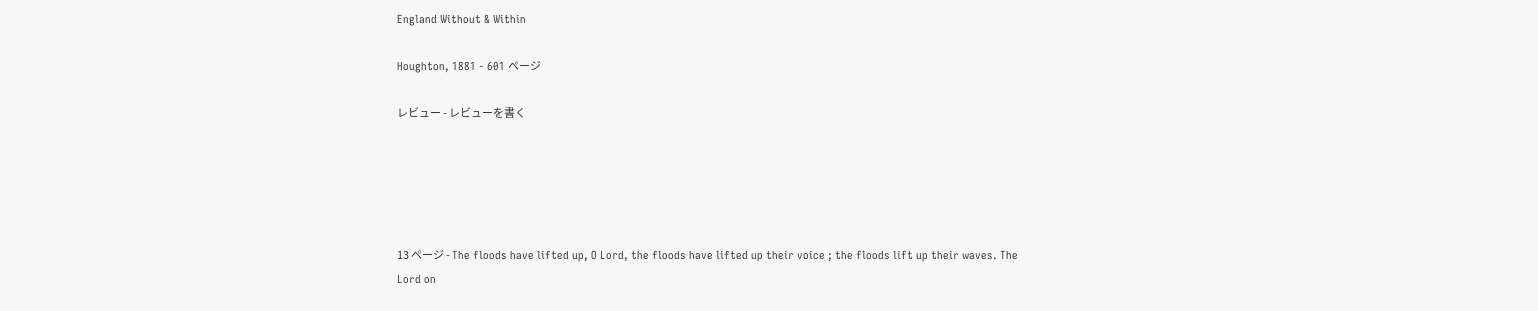England Without & Within

Houghton, 1881 - 601 ページ

レビュー - レビューを書く





13 ページ - The floods have lifted up, O Lord, the floods have lifted up their voice ; the floods lift up their waves. The Lord on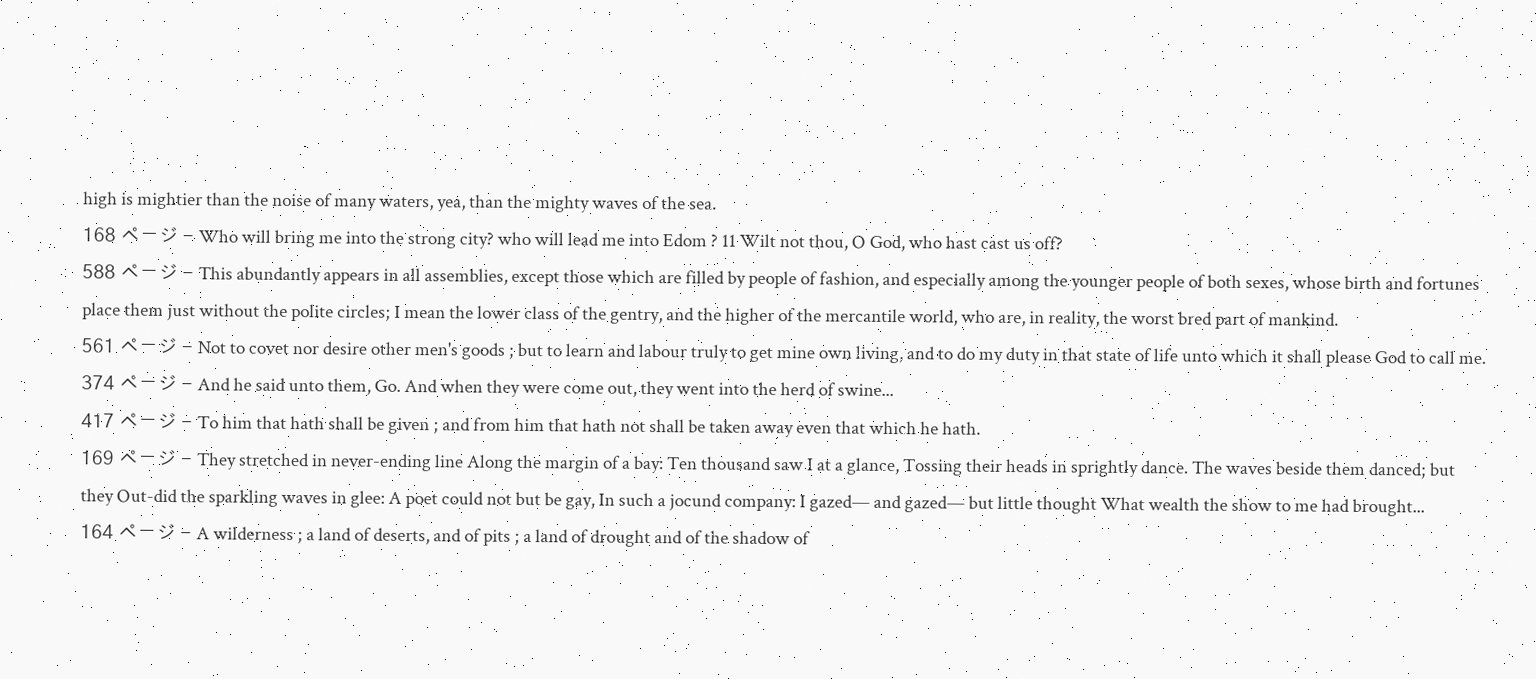high is mightier than the noise of many waters, yea, than the mighty waves of the sea.
168 ページ - Who will bring me into the strong city? who will lead me into Edom ? 11 Wilt not thou, O God, who hast cast us off?
588 ページ - This abundantly appears in all assemblies, except those which are filled by people of fashion, and especially among the younger people of both sexes, whose birth and fortunes place them just without the polite circles; I mean the lower class of the gentry, and the higher of the mercantile world, who are, in reality, the worst bred part of mankind.
561 ページ - Not to covet nor desire other men's goods ; but to learn and labour truly to get mine own living, and to do my duty in that state of life unto which it shall please God to call me.
374 ページ - And he said unto them, Go. And when they were come out, they went into the herd of swine...
417 ページ - To him that hath shall be given ; and from him that hath not shall be taken away even that which he hath.
169 ページ - They stretched in never-ending line Along the margin of a bay: Ten thousand saw I at a glance, Tossing their heads in sprightly dance. The waves beside them danced; but they Out-did the sparkling waves in glee: A poet could not but be gay, In such a jocund company: I gazed— and gazed— but little thought What wealth the show to me had brought...
164 ページ - A wilderness ; a land of deserts, and of pits ; a land of drought and of the shadow of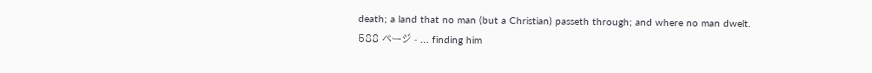death; a land that no man (but a Christian) passeth through; and where no man dwelt.
588 ページ - ... finding him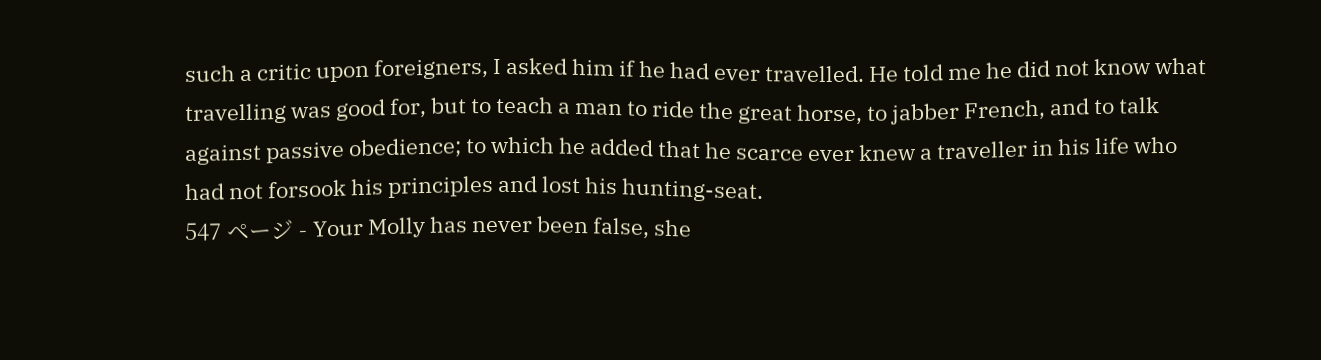such a critic upon foreigners, I asked him if he had ever travelled. He told me he did not know what travelling was good for, but to teach a man to ride the great horse, to jabber French, and to talk against passive obedience; to which he added that he scarce ever knew a traveller in his life who had not forsook his principles and lost his hunting-seat.
547 ページ - Your Molly has never been false, she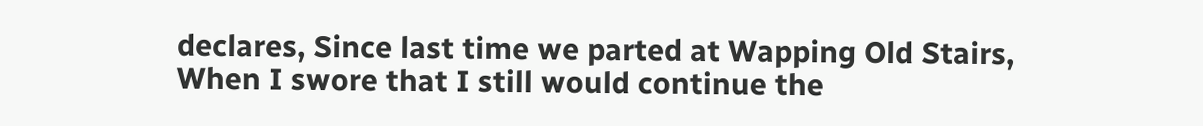declares, Since last time we parted at Wapping Old Stairs, When I swore that I still would continue the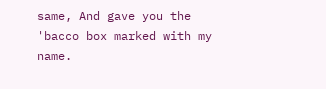same, And gave you the 'bacco box marked with my name.